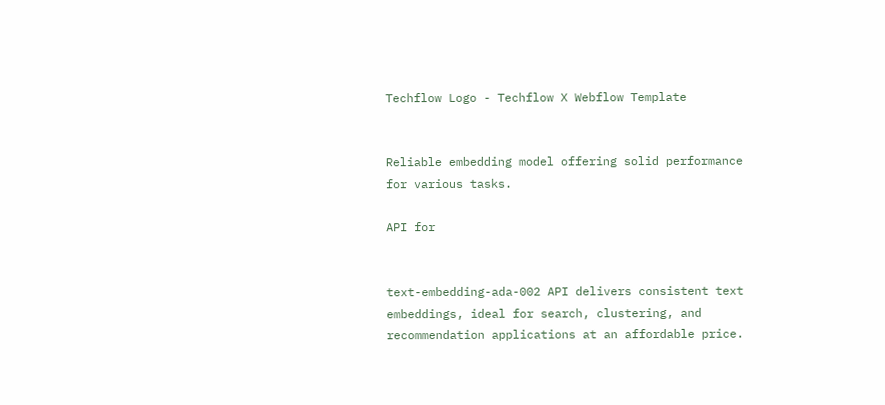Techflow Logo - Techflow X Webflow Template


Reliable embedding model offering solid performance for various tasks.

API for


text-embedding-ada-002 API delivers consistent text embeddings, ideal for search, clustering, and recommendation applications at an affordable price.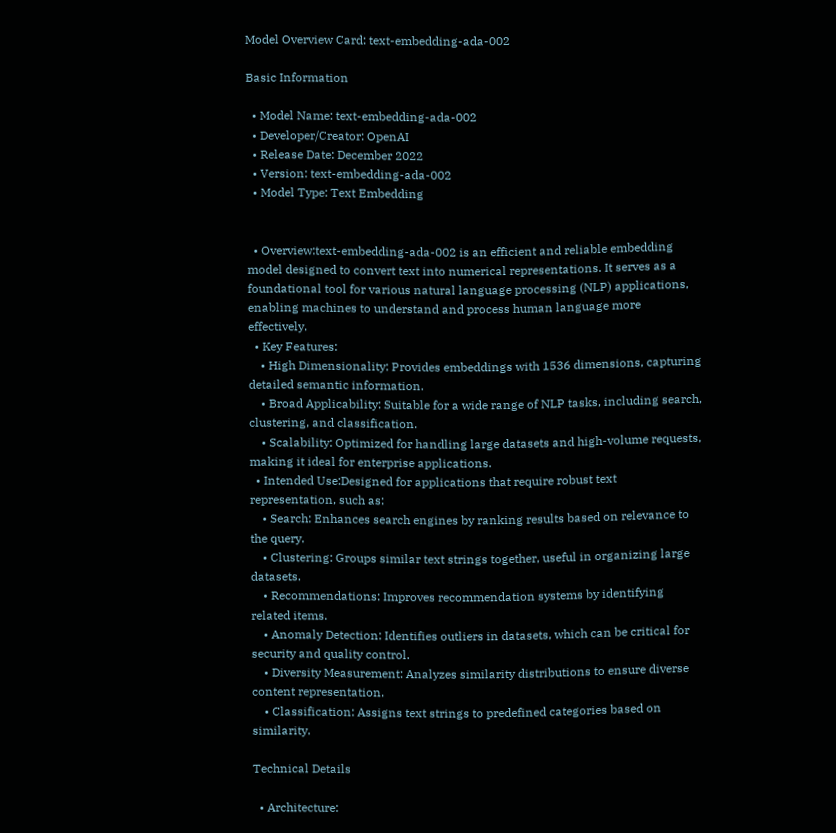Model Overview Card: text-embedding-ada-002

Basic Information

  • Model Name: text-embedding-ada-002
  • Developer/Creator: OpenAI
  • Release Date: December 2022
  • Version: text-embedding-ada-002
  • Model Type: Text Embedding


  • Overview:text-embedding-ada-002 is an efficient and reliable embedding model designed to convert text into numerical representations. It serves as a foundational tool for various natural language processing (NLP) applications, enabling machines to understand and process human language more effectively.
  • Key Features:
    • High Dimensionality: Provides embeddings with 1536 dimensions, capturing detailed semantic information.
    • Broad Applicability: Suitable for a wide range of NLP tasks, including search, clustering, and classification.
    • Scalability: Optimized for handling large datasets and high-volume requests, making it ideal for enterprise applications.
  • Intended Use:Designed for applications that require robust text representation, such as:
    • Search: Enhances search engines by ranking results based on relevance to the query.
    • Clustering: Groups similar text strings together, useful in organizing large datasets.
    • Recommendations: Improves recommendation systems by identifying related items.
    • Anomaly Detection: Identifies outliers in datasets, which can be critical for security and quality control.
    • Diversity Measurement: Analyzes similarity distributions to ensure diverse content representation.
    • Classification: Assigns text strings to predefined categories based on similarity.

Technical Details

  • Architecture: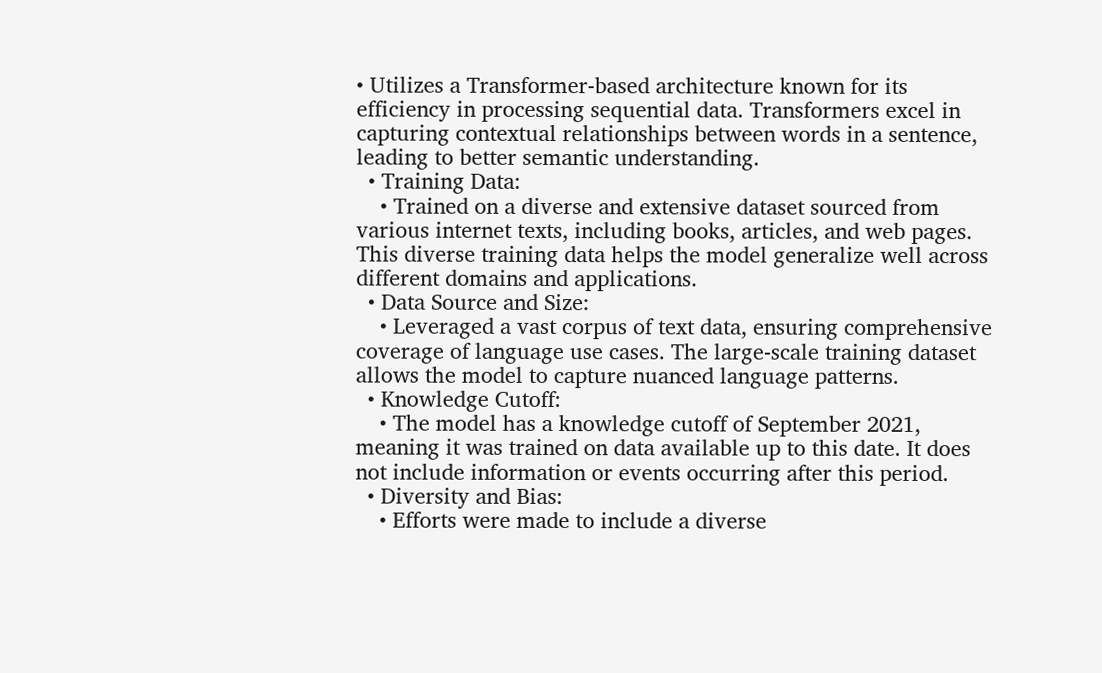• Utilizes a Transformer-based architecture known for its efficiency in processing sequential data. Transformers excel in capturing contextual relationships between words in a sentence, leading to better semantic understanding.
  • Training Data:
    • Trained on a diverse and extensive dataset sourced from various internet texts, including books, articles, and web pages. This diverse training data helps the model generalize well across different domains and applications.
  • Data Source and Size:
    • Leveraged a vast corpus of text data, ensuring comprehensive coverage of language use cases. The large-scale training dataset allows the model to capture nuanced language patterns.
  • Knowledge Cutoff:
    • The model has a knowledge cutoff of September 2021, meaning it was trained on data available up to this date. It does not include information or events occurring after this period.
  • Diversity and Bias:
    • Efforts were made to include a diverse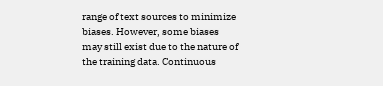range of text sources to minimize biases. However, some biases may still exist due to the nature of the training data. Continuous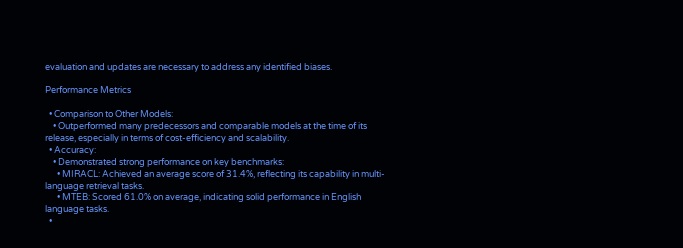evaluation and updates are necessary to address any identified biases.

Performance Metrics

  • Comparison to Other Models:
    • Outperformed many predecessors and comparable models at the time of its release, especially in terms of cost-efficiency and scalability.
  • Accuracy:
    • Demonstrated strong performance on key benchmarks:
      • MIRACL: Achieved an average score of 31.4%, reflecting its capability in multi-language retrieval tasks.
      • MTEB: Scored 61.0% on average, indicating solid performance in English language tasks.
  •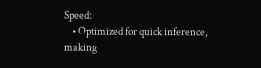Speed:
    • Optimized for quick inference, making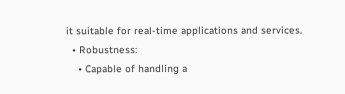it suitable for real-time applications and services.
  • Robustness:
    • Capable of handling a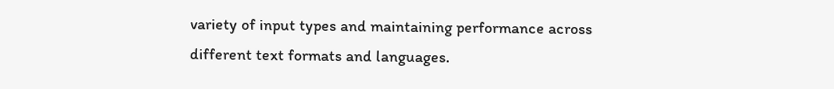variety of input types and maintaining performance across different text formats and languages.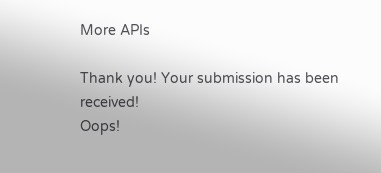More APIs

Thank you! Your submission has been received!
Oops!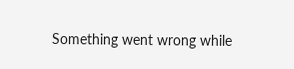Something went wrong while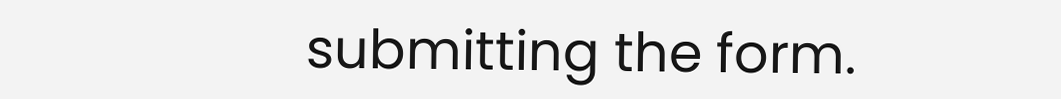submitting the form.